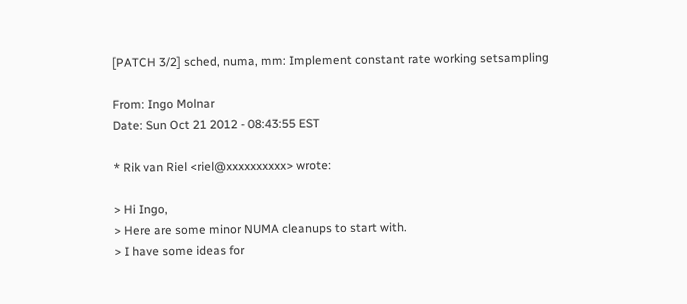[PATCH 3/2] sched, numa, mm: Implement constant rate working setsampling

From: Ingo Molnar
Date: Sun Oct 21 2012 - 08:43:55 EST

* Rik van Riel <riel@xxxxxxxxxx> wrote:

> Hi Ingo,
> Here are some minor NUMA cleanups to start with.
> I have some ideas for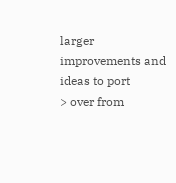larger improvements and ideas to port
> over from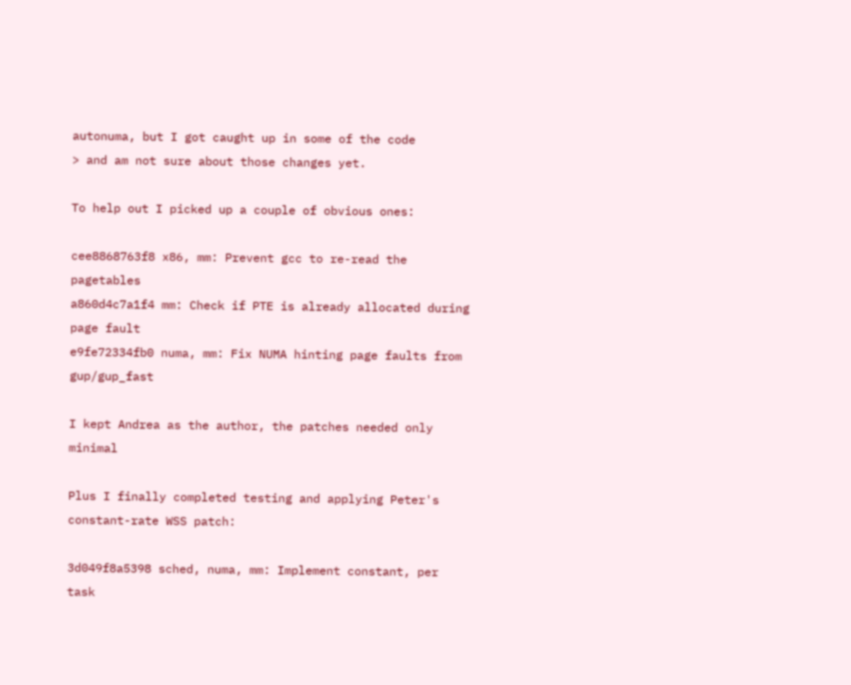autonuma, but I got caught up in some of the code
> and am not sure about those changes yet.

To help out I picked up a couple of obvious ones:

cee8868763f8 x86, mm: Prevent gcc to re-read the pagetables
a860d4c7a1f4 mm: Check if PTE is already allocated during page fault
e9fe72334fb0 numa, mm: Fix NUMA hinting page faults from gup/gup_fast

I kept Andrea as the author, the patches needed only minimal

Plus I finally completed testing and applying Peter's
constant-rate WSS patch:

3d049f8a5398 sched, numa, mm: Implement constant, per task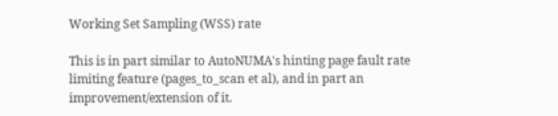Working Set Sampling (WSS) rate

This is in part similar to AutoNUMA's hinting page fault rate
limiting feature (pages_to_scan et al), and in part an
improvement/extension of it.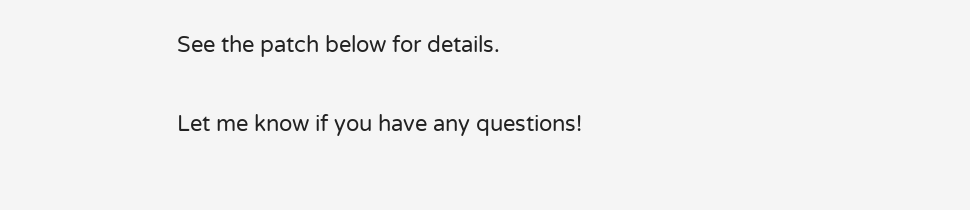See the patch below for details.

Let me know if you have any questions!